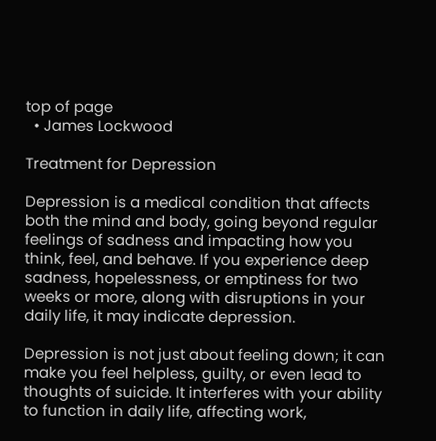top of page
  • James Lockwood

Treatment for Depression

Depression is a medical condition that affects both the mind and body, going beyond regular feelings of sadness and impacting how you think, feel, and behave. If you experience deep sadness, hopelessness, or emptiness for two weeks or more, along with disruptions in your daily life, it may indicate depression.

Depression is not just about feeling down; it can make you feel helpless, guilty, or even lead to thoughts of suicide. It interferes with your ability to function in daily life, affecting work,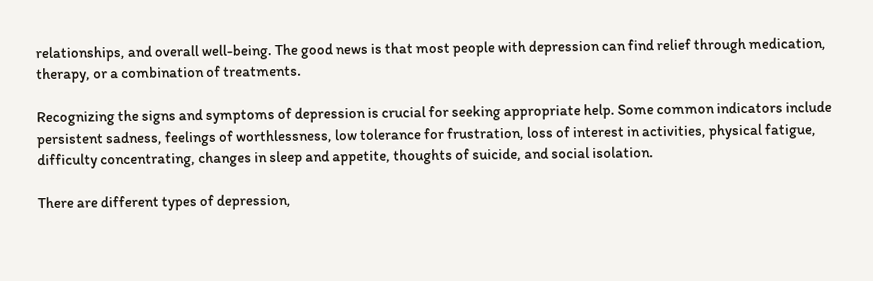relationships, and overall well-being. The good news is that most people with depression can find relief through medication, therapy, or a combination of treatments.

Recognizing the signs and symptoms of depression is crucial for seeking appropriate help. Some common indicators include persistent sadness, feelings of worthlessness, low tolerance for frustration, loss of interest in activities, physical fatigue, difficulty concentrating, changes in sleep and appetite, thoughts of suicide, and social isolation.

There are different types of depression,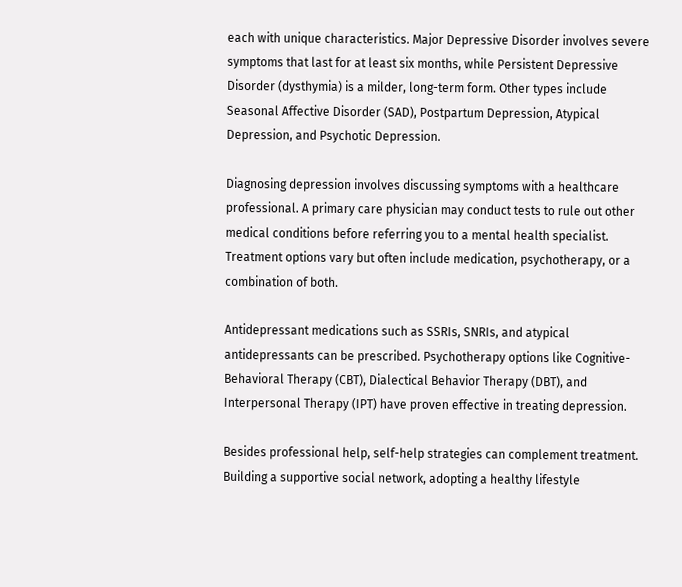each with unique characteristics. Major Depressive Disorder involves severe symptoms that last for at least six months, while Persistent Depressive Disorder (dysthymia) is a milder, long-term form. Other types include Seasonal Affective Disorder (SAD), Postpartum Depression, Atypical Depression, and Psychotic Depression.

Diagnosing depression involves discussing symptoms with a healthcare professional. A primary care physician may conduct tests to rule out other medical conditions before referring you to a mental health specialist. Treatment options vary but often include medication, psychotherapy, or a combination of both.

Antidepressant medications such as SSRIs, SNRIs, and atypical antidepressants can be prescribed. Psychotherapy options like Cognitive-Behavioral Therapy (CBT), Dialectical Behavior Therapy (DBT), and Interpersonal Therapy (IPT) have proven effective in treating depression.

Besides professional help, self-help strategies can complement treatment. Building a supportive social network, adopting a healthy lifestyle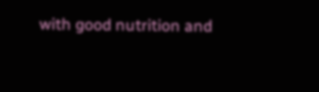with good nutrition and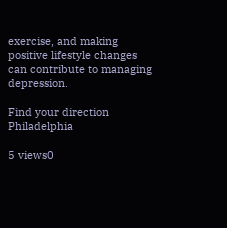exercise, and making positive lifestyle changes can contribute to managing depression.

Find your direction Philadelphia

5 views0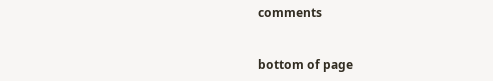comments


bottom of page